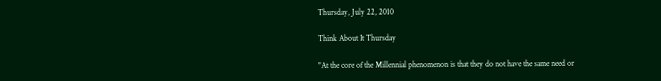Thursday, July 22, 2010

Think About It Thursday

"At the core of the Millennial phenomenon is that they do not have the same need or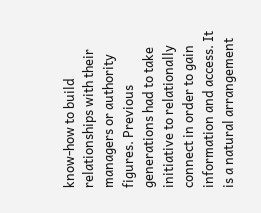know-how to build relationships with their managers or authority figures. Previous generations had to take initiative to relationally connect in order to gain information and access. It is a natural arrangement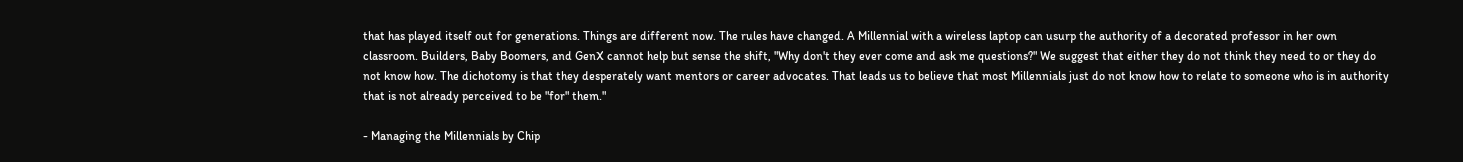that has played itself out for generations. Things are different now. The rules have changed. A Millennial with a wireless laptop can usurp the authority of a decorated professor in her own classroom. Builders, Baby Boomers, and GenX cannot help but sense the shift, "Why don't they ever come and ask me questions?" We suggest that either they do not think they need to or they do not know how. The dichotomy is that they desperately want mentors or career advocates. That leads us to believe that most Millennials just do not know how to relate to someone who is in authority that is not already perceived to be "for" them."

- Managing the Millennials by Chip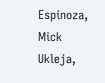Espinoza, Mick Ukleja,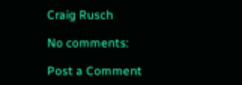Craig Rusch

No comments:

Post a Comment